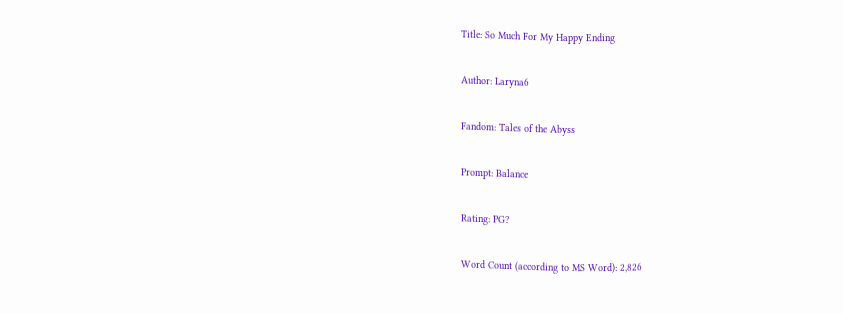Title: So Much For My Happy Ending

Author: Laryna6

Fandom: Tales of the Abyss

Prompt: Balance

Rating: PG?

Word Count (according to MS Word): 2,826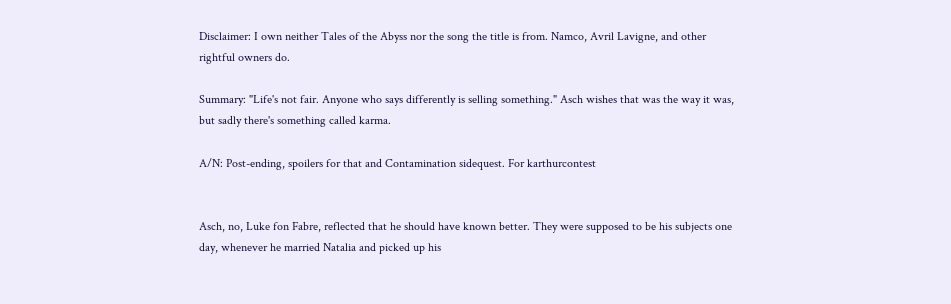Disclaimer: I own neither Tales of the Abyss nor the song the title is from. Namco, Avril Lavigne, and other rightful owners do.

Summary: "Life's not fair. Anyone who says differently is selling something." Asch wishes that was the way it was, but sadly there's something called karma.

A/N: Post-ending, spoilers for that and Contamination sidequest. For karthurcontest


Asch, no, Luke fon Fabre, reflected that he should have known better. They were supposed to be his subjects one day, whenever he married Natalia and picked up his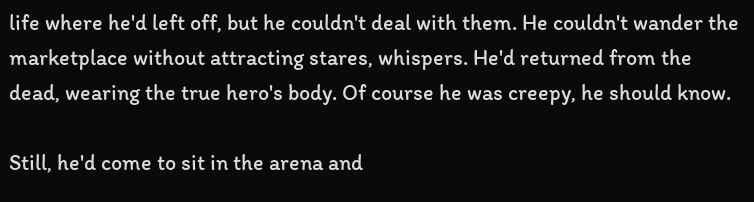life where he'd left off, but he couldn't deal with them. He couldn't wander the marketplace without attracting stares, whispers. He'd returned from the dead, wearing the true hero's body. Of course he was creepy, he should know.

Still, he'd come to sit in the arena and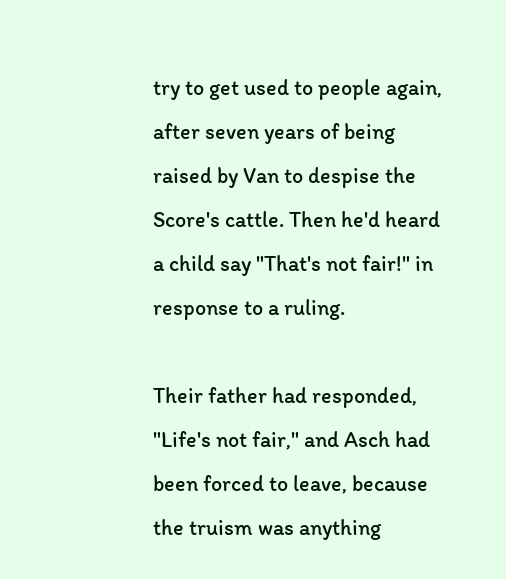try to get used to people again, after seven years of being raised by Van to despise the Score's cattle. Then he'd heard a child say "That's not fair!" in response to a ruling.

Their father had responded, "Life's not fair," and Asch had been forced to leave, because the truism was anything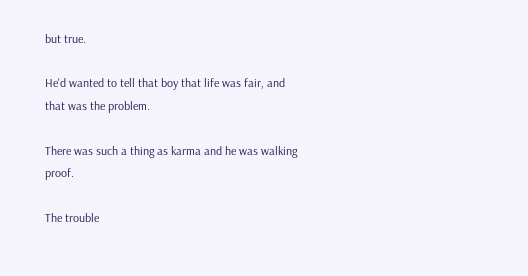but true.

He'd wanted to tell that boy that life was fair, and that was the problem.

There was such a thing as karma and he was walking proof.

The trouble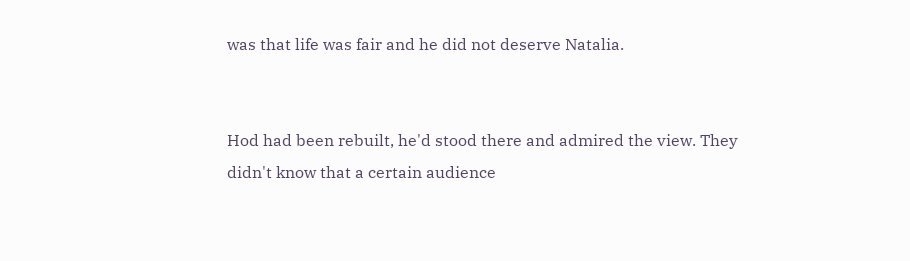was that life was fair and he did not deserve Natalia.


Hod had been rebuilt, he'd stood there and admired the view. They didn't know that a certain audience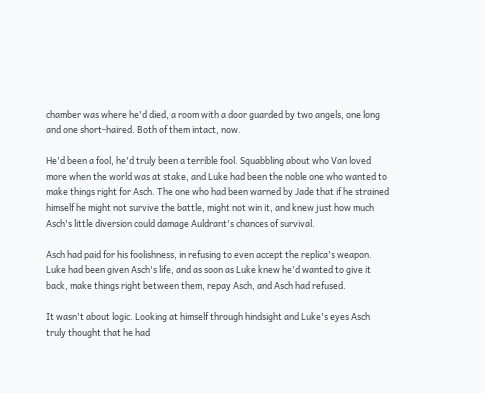chamber was where he'd died, a room with a door guarded by two angels, one long and one short-haired. Both of them intact, now.

He'd been a fool, he'd truly been a terrible fool. Squabbling about who Van loved more when the world was at stake, and Luke had been the noble one who wanted to make things right for Asch. The one who had been warned by Jade that if he strained himself he might not survive the battle, might not win it, and knew just how much Asch's little diversion could damage Auldrant's chances of survival.

Asch had paid for his foolishness, in refusing to even accept the replica's weapon. Luke had been given Asch's life, and as soon as Luke knew he'd wanted to give it back, make things right between them, repay Asch, and Asch had refused.

It wasn't about logic. Looking at himself through hindsight and Luke's eyes Asch truly thought that he had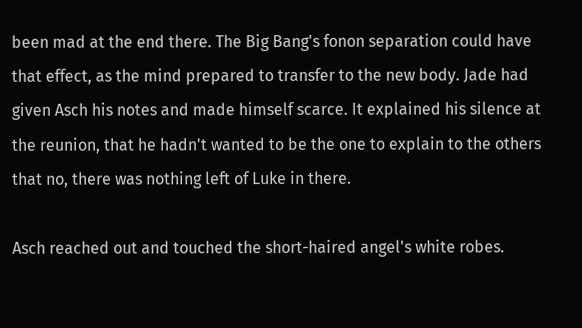been mad at the end there. The Big Bang's fonon separation could have that effect, as the mind prepared to transfer to the new body. Jade had given Asch his notes and made himself scarce. It explained his silence at the reunion, that he hadn't wanted to be the one to explain to the others that no, there was nothing left of Luke in there.

Asch reached out and touched the short-haired angel's white robes.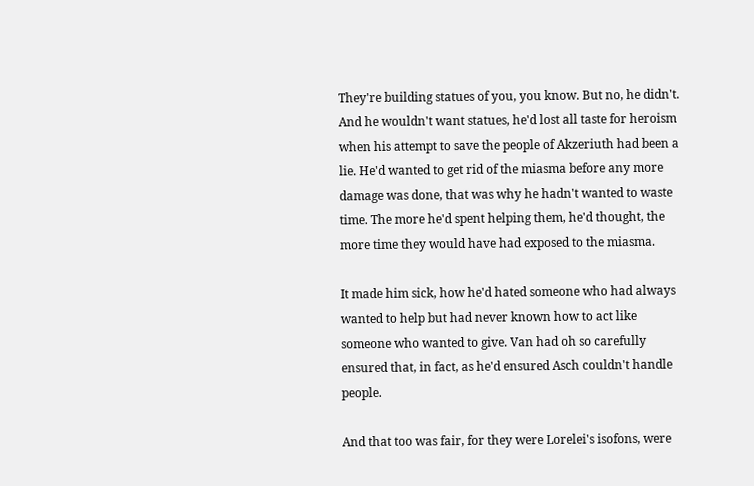They're building statues of you, you know. But no, he didn't. And he wouldn't want statues, he'd lost all taste for heroism when his attempt to save the people of Akzeriuth had been a lie. He'd wanted to get rid of the miasma before any more damage was done, that was why he hadn't wanted to waste time. The more he'd spent helping them, he'd thought, the more time they would have had exposed to the miasma.

It made him sick, how he'd hated someone who had always wanted to help but had never known how to act like someone who wanted to give. Van had oh so carefully ensured that, in fact, as he'd ensured Asch couldn't handle people.

And that too was fair, for they were Lorelei's isofons, were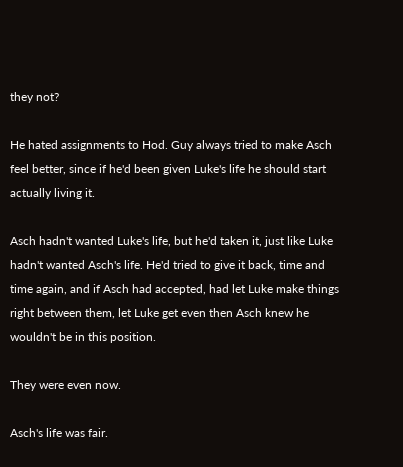they not?

He hated assignments to Hod. Guy always tried to make Asch feel better, since if he'd been given Luke's life he should start actually living it.

Asch hadn't wanted Luke's life, but he'd taken it, just like Luke hadn't wanted Asch's life. He'd tried to give it back, time and time again, and if Asch had accepted, had let Luke make things right between them, let Luke get even then Asch knew he wouldn't be in this position.

They were even now.

Asch's life was fair.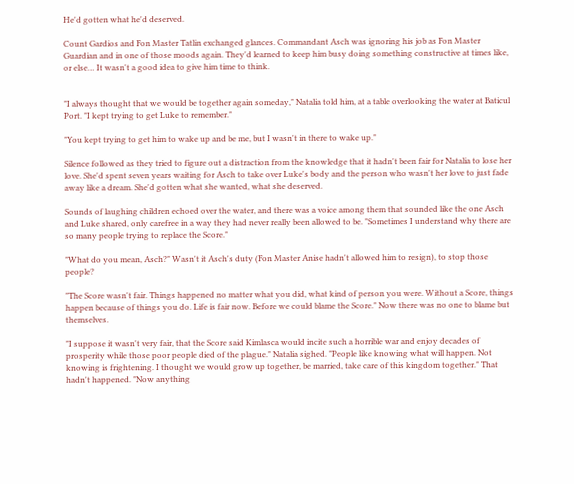He'd gotten what he'd deserved.

Count Gardios and Fon Master Tatlin exchanged glances. Commandant Asch was ignoring his job as Fon Master Guardian and in one of those moods again. They'd learned to keep him busy doing something constructive at times like, or else… It wasn't a good idea to give him time to think.


"I always thought that we would be together again someday," Natalia told him, at a table overlooking the water at Baticul Port. "I kept trying to get Luke to remember."

"You kept trying to get him to wake up and be me, but I wasn't in there to wake up."

Silence followed as they tried to figure out a distraction from the knowledge that it hadn't been fair for Natalia to lose her love. She'd spent seven years waiting for Asch to take over Luke's body and the person who wasn't her love to just fade away like a dream. She'd gotten what she wanted, what she deserved.

Sounds of laughing children echoed over the water, and there was a voice among them that sounded like the one Asch and Luke shared, only carefree in a way they had never really been allowed to be. "Sometimes I understand why there are so many people trying to replace the Score."

"What do you mean, Asch?" Wasn't it Asch's duty (Fon Master Anise hadn't allowed him to resign), to stop those people?

"The Score wasn't fair. Things happened no matter what you did, what kind of person you were. Without a Score, things happen because of things you do. Life is fair now. Before we could blame the Score." Now there was no one to blame but themselves.

"I suppose it wasn't very fair, that the Score said Kimlasca would incite such a horrible war and enjoy decades of prosperity while those poor people died of the plague." Natalia sighed. "People like knowing what will happen. Not knowing is frightening. I thought we would grow up together, be married, take care of this kingdom together." That hadn't happened. "Now anything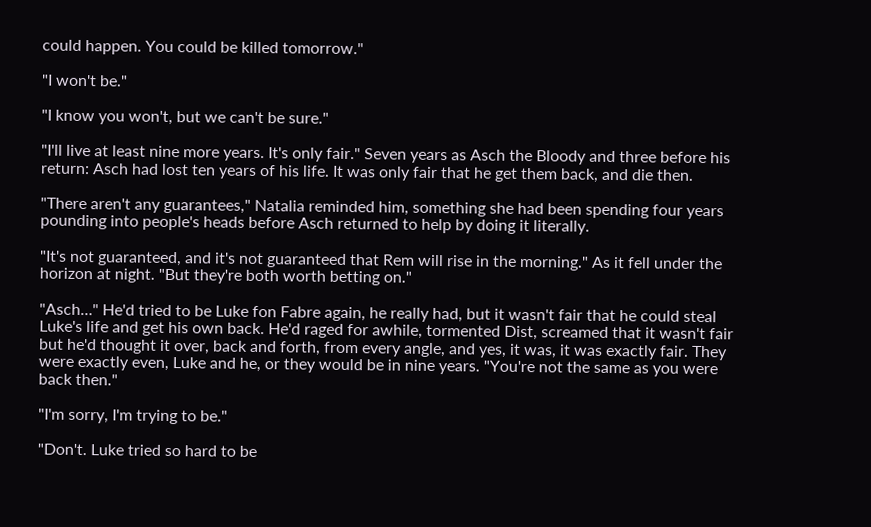could happen. You could be killed tomorrow."

"I won't be."

"I know you won't, but we can't be sure."

"I'll live at least nine more years. It's only fair." Seven years as Asch the Bloody and three before his return: Asch had lost ten years of his life. It was only fair that he get them back, and die then.

"There aren't any guarantees," Natalia reminded him, something she had been spending four years pounding into people's heads before Asch returned to help by doing it literally.

"It's not guaranteed, and it's not guaranteed that Rem will rise in the morning." As it fell under the horizon at night. "But they're both worth betting on."

"Asch…" He'd tried to be Luke fon Fabre again, he really had, but it wasn't fair that he could steal Luke's life and get his own back. He'd raged for awhile, tormented Dist, screamed that it wasn't fair but he'd thought it over, back and forth, from every angle, and yes, it was, it was exactly fair. They were exactly even, Luke and he, or they would be in nine years. "You're not the same as you were back then."

"I'm sorry, I'm trying to be."

"Don't. Luke tried so hard to be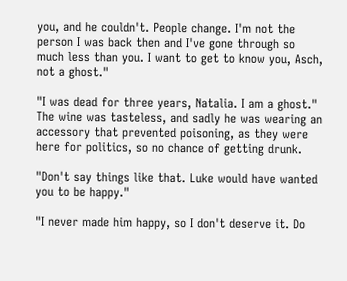you, and he couldn't. People change. I'm not the person I was back then and I've gone through so much less than you. I want to get to know you, Asch, not a ghost."

"I was dead for three years, Natalia. I am a ghost." The wine was tasteless, and sadly he was wearing an accessory that prevented poisoning, as they were here for politics, so no chance of getting drunk.

"Don't say things like that. Luke would have wanted you to be happy."

"I never made him happy, so I don't deserve it. Do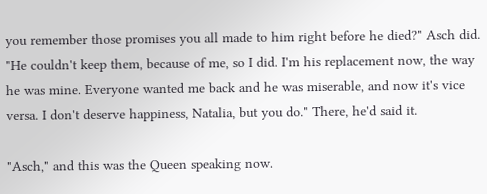you remember those promises you all made to him right before he died?" Asch did. "He couldn't keep them, because of me, so I did. I'm his replacement now, the way he was mine. Everyone wanted me back and he was miserable, and now it's vice versa. I don't deserve happiness, Natalia, but you do." There, he'd said it.

"Asch," and this was the Queen speaking now.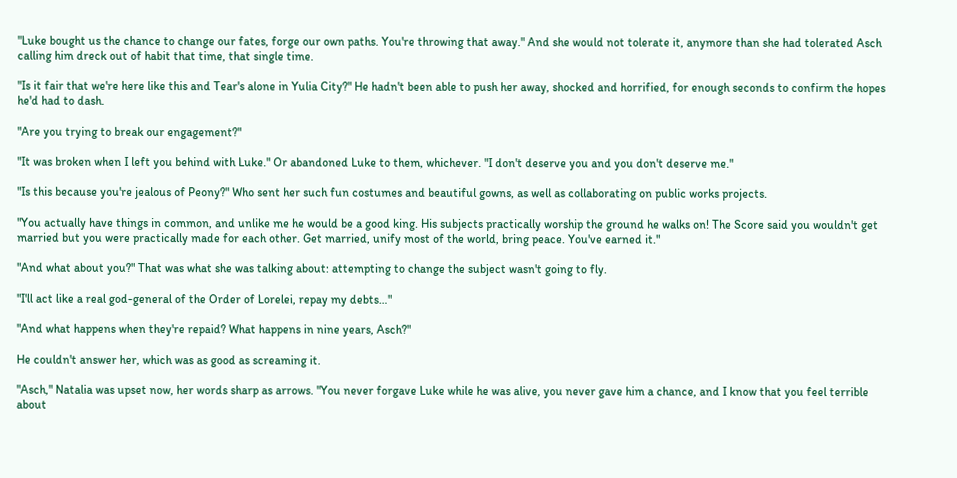"Luke bought us the chance to change our fates, forge our own paths. You're throwing that away." And she would not tolerate it, anymore than she had tolerated Asch calling him dreck out of habit that time, that single time.

"Is it fair that we're here like this and Tear's alone in Yulia City?" He hadn't been able to push her away, shocked and horrified, for enough seconds to confirm the hopes he'd had to dash.

"Are you trying to break our engagement?"

"It was broken when I left you behind with Luke." Or abandoned Luke to them, whichever. "I don't deserve you and you don't deserve me."

"Is this because you're jealous of Peony?" Who sent her such fun costumes and beautiful gowns, as well as collaborating on public works projects.

"You actually have things in common, and unlike me he would be a good king. His subjects practically worship the ground he walks on! The Score said you wouldn't get married but you were practically made for each other. Get married, unify most of the world, bring peace. You've earned it."

"And what about you?" That was what she was talking about: attempting to change the subject wasn't going to fly.

"I'll act like a real god-general of the Order of Lorelei, repay my debts…"

"And what happens when they're repaid? What happens in nine years, Asch?"

He couldn't answer her, which was as good as screaming it.

"Asch," Natalia was upset now, her words sharp as arrows. "You never forgave Luke while he was alive, you never gave him a chance, and I know that you feel terrible about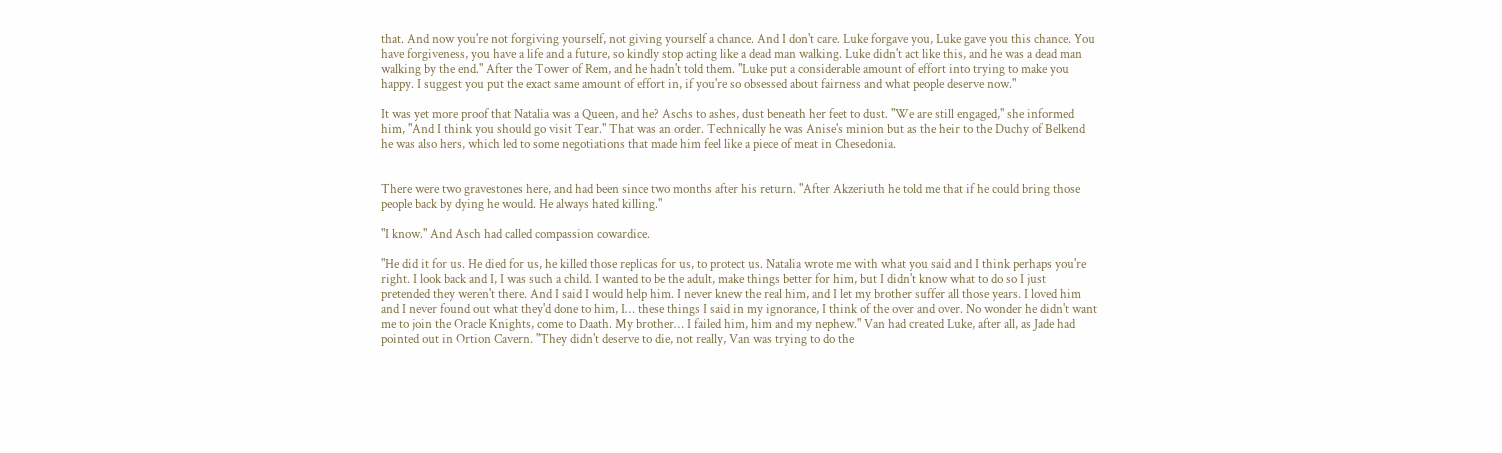that. And now you're not forgiving yourself, not giving yourself a chance. And I don't care. Luke forgave you, Luke gave you this chance. You have forgiveness, you have a life and a future, so kindly stop acting like a dead man walking. Luke didn't act like this, and he was a dead man walking by the end." After the Tower of Rem, and he hadn't told them. "Luke put a considerable amount of effort into trying to make you happy. I suggest you put the exact same amount of effort in, if you're so obsessed about fairness and what people deserve now."

It was yet more proof that Natalia was a Queen, and he? Aschs to ashes, dust beneath her feet to dust. "We are still engaged," she informed him, "And I think you should go visit Tear." That was an order. Technically he was Anise's minion but as the heir to the Duchy of Belkend he was also hers, which led to some negotiations that made him feel like a piece of meat in Chesedonia.


There were two gravestones here, and had been since two months after his return. "After Akzeriuth he told me that if he could bring those people back by dying he would. He always hated killing."

"I know." And Asch had called compassion cowardice.

"He did it for us. He died for us, he killed those replicas for us, to protect us. Natalia wrote me with what you said and I think perhaps you're right. I look back and I, I was such a child. I wanted to be the adult, make things better for him, but I didn't know what to do so I just pretended they weren't there. And I said I would help him. I never knew the real him, and I let my brother suffer all those years. I loved him and I never found out what they'd done to him, I… these things I said in my ignorance, I think of the over and over. No wonder he didn't want me to join the Oracle Knights, come to Daath. My brother… I failed him, him and my nephew." Van had created Luke, after all, as Jade had pointed out in Ortion Cavern. "They didn't deserve to die, not really, Van was trying to do the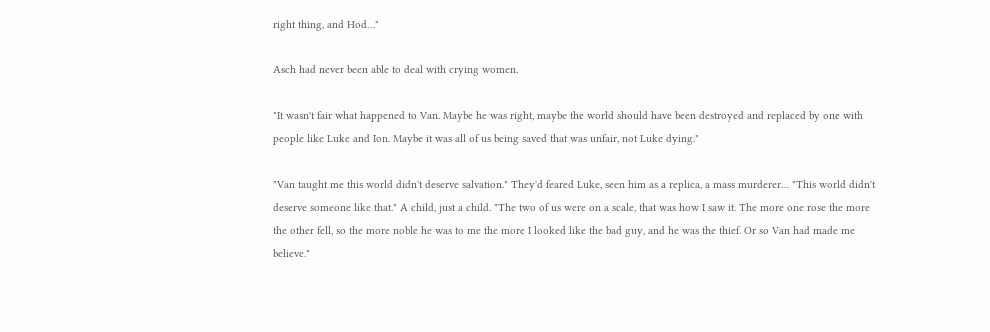right thing, and Hod…"

Asch had never been able to deal with crying women.

"It wasn't fair what happened to Van. Maybe he was right, maybe the world should have been destroyed and replaced by one with people like Luke and Ion. Maybe it was all of us being saved that was unfair, not Luke dying."

"Van taught me this world didn't deserve salvation." They'd feared Luke, seen him as a replica, a mass murderer… "This world didn't deserve someone like that." A child, just a child. "The two of us were on a scale, that was how I saw it. The more one rose the more the other fell, so the more noble he was to me the more I looked like the bad guy, and he was the thief. Or so Van had made me believe."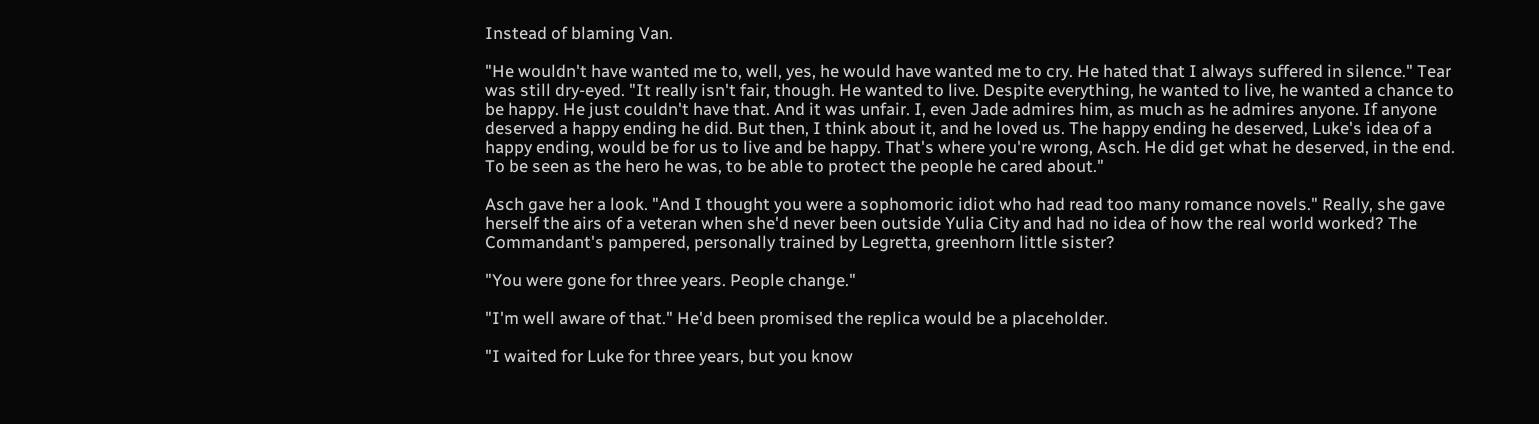Instead of blaming Van.

"He wouldn't have wanted me to, well, yes, he would have wanted me to cry. He hated that I always suffered in silence." Tear was still dry-eyed. "It really isn't fair, though. He wanted to live. Despite everything, he wanted to live, he wanted a chance to be happy. He just couldn't have that. And it was unfair. I, even Jade admires him, as much as he admires anyone. If anyone deserved a happy ending he did. But then, I think about it, and he loved us. The happy ending he deserved, Luke's idea of a happy ending, would be for us to live and be happy. That's where you're wrong, Asch. He did get what he deserved, in the end. To be seen as the hero he was, to be able to protect the people he cared about."

Asch gave her a look. "And I thought you were a sophomoric idiot who had read too many romance novels." Really, she gave herself the airs of a veteran when she'd never been outside Yulia City and had no idea of how the real world worked? The Commandant's pampered, personally trained by Legretta, greenhorn little sister?

"You were gone for three years. People change."

"I'm well aware of that." He'd been promised the replica would be a placeholder.

"I waited for Luke for three years, but you know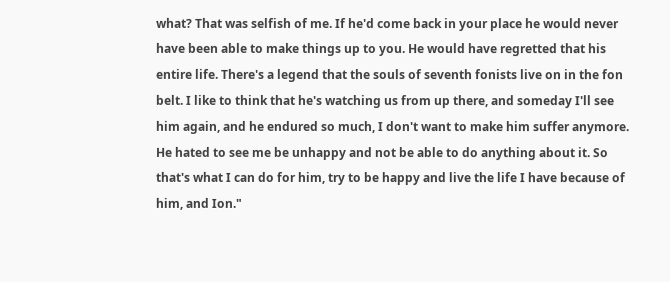what? That was selfish of me. If he'd come back in your place he would never have been able to make things up to you. He would have regretted that his entire life. There's a legend that the souls of seventh fonists live on in the fon belt. I like to think that he's watching us from up there, and someday I'll see him again, and he endured so much, I don't want to make him suffer anymore. He hated to see me be unhappy and not be able to do anything about it. So that's what I can do for him, try to be happy and live the life I have because of him, and Ion."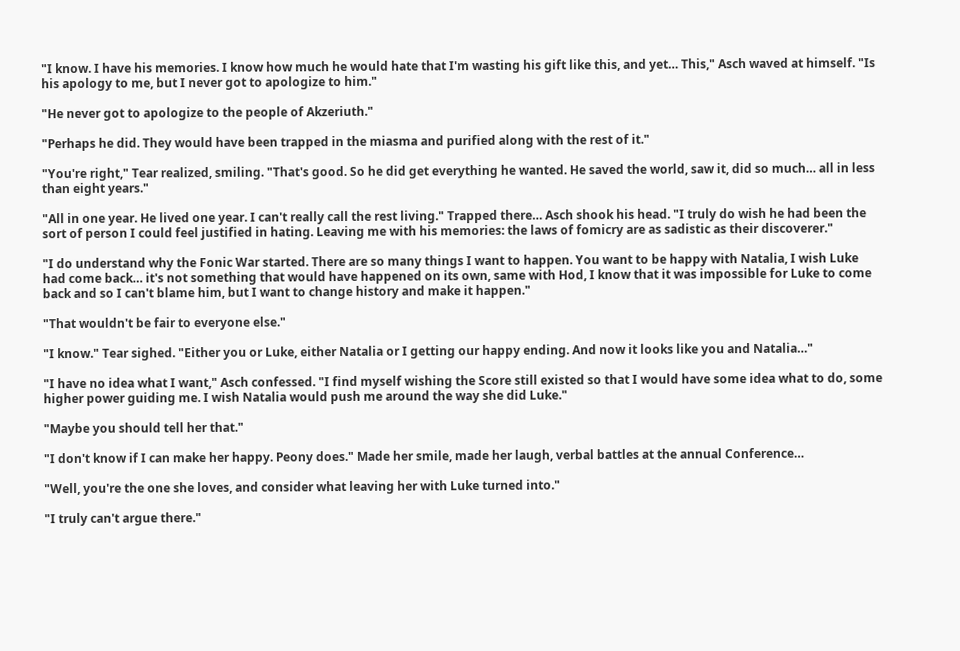"I know. I have his memories. I know how much he would hate that I'm wasting his gift like this, and yet… This," Asch waved at himself. "Is his apology to me, but I never got to apologize to him."

"He never got to apologize to the people of Akzeriuth."

"Perhaps he did. They would have been trapped in the miasma and purified along with the rest of it."

"You're right," Tear realized, smiling. "That's good. So he did get everything he wanted. He saved the world, saw it, did so much… all in less than eight years."

"All in one year. He lived one year. I can't really call the rest living." Trapped there… Asch shook his head. "I truly do wish he had been the sort of person I could feel justified in hating. Leaving me with his memories: the laws of fomicry are as sadistic as their discoverer."

"I do understand why the Fonic War started. There are so many things I want to happen. You want to be happy with Natalia, I wish Luke had come back… it's not something that would have happened on its own, same with Hod, I know that it was impossible for Luke to come back and so I can't blame him, but I want to change history and make it happen."

"That wouldn't be fair to everyone else."

"I know." Tear sighed. "Either you or Luke, either Natalia or I getting our happy ending. And now it looks like you and Natalia…"

"I have no idea what I want," Asch confessed. "I find myself wishing the Score still existed so that I would have some idea what to do, some higher power guiding me. I wish Natalia would push me around the way she did Luke."

"Maybe you should tell her that."

"I don't know if I can make her happy. Peony does." Made her smile, made her laugh, verbal battles at the annual Conference…

"Well, you're the one she loves, and consider what leaving her with Luke turned into."

"I truly can't argue there."